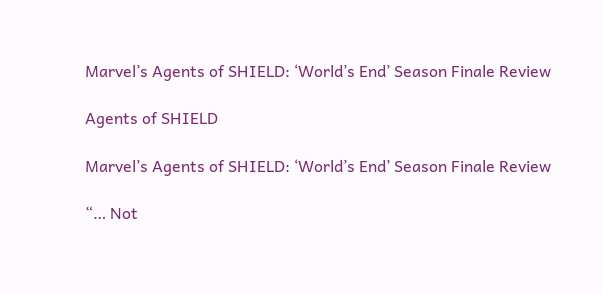Marvel’s Agents of SHIELD: ‘World’s End’ Season Finale Review

Agents of SHIELD

Marvel’s Agents of SHIELD: ‘World’s End’ Season Finale Review

“… Not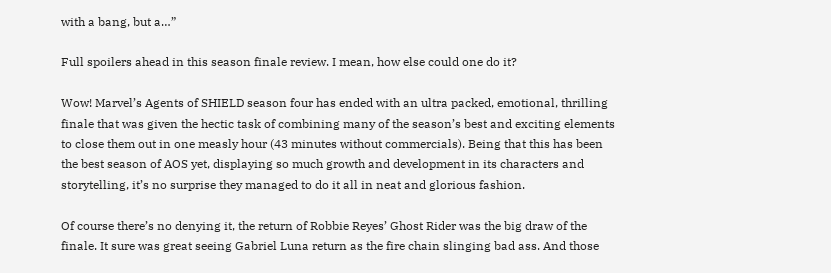with a bang, but a…”

Full spoilers ahead in this season finale review. I mean, how else could one do it?

Wow! Marvel’s Agents of SHIELD season four has ended with an ultra packed, emotional, thrilling finale that was given the hectic task of combining many of the season’s best and exciting elements to close them out in one measly hour (43 minutes without commercials). Being that this has been the best season of AOS yet, displaying so much growth and development in its characters and storytelling, it’s no surprise they managed to do it all in neat and glorious fashion.

Of course there’s no denying it, the return of Robbie Reyes’ Ghost Rider was the big draw of the finale. It sure was great seeing Gabriel Luna return as the fire chain slinging bad ass. And those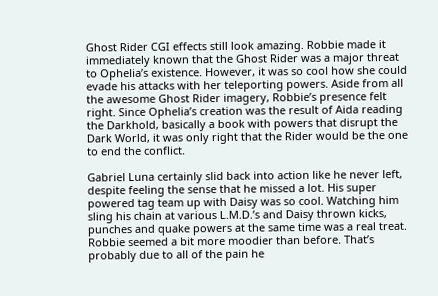Ghost Rider CGI effects still look amazing. Robbie made it immediately known that the Ghost Rider was a major threat to Ophelia’s existence. However, it was so cool how she could evade his attacks with her teleporting powers. Aside from all the awesome Ghost Rider imagery, Robbie’s presence felt right. Since Ophelia’s creation was the result of Aida reading the Darkhold, basically a book with powers that disrupt the Dark World, it was only right that the Rider would be the one to end the conflict.

Gabriel Luna certainly slid back into action like he never left, despite feeling the sense that he missed a lot. His super powered tag team up with Daisy was so cool. Watching him sling his chain at various L.M.D.’s and Daisy thrown kicks, punches and quake powers at the same time was a real treat. Robbie seemed a bit more moodier than before. That’s probably due to all of the pain he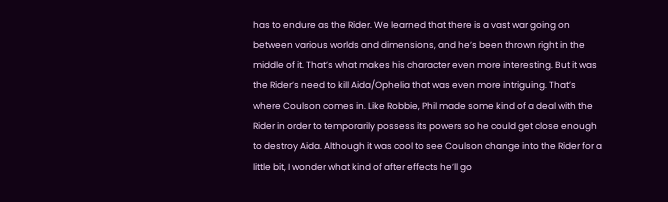has to endure as the Rider. We learned that there is a vast war going on between various worlds and dimensions, and he’s been thrown right in the middle of it. That’s what makes his character even more interesting. But it was the Rider’s need to kill Aida/Ophelia that was even more intriguing. That’s where Coulson comes in. Like Robbie, Phil made some kind of a deal with the Rider in order to temporarily possess its powers so he could get close enough to destroy Aida. Although it was cool to see Coulson change into the Rider for a little bit, I wonder what kind of after effects he’ll go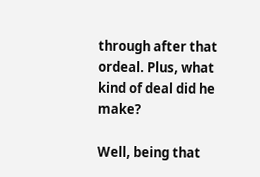through after that ordeal. Plus, what kind of deal did he make?

Well, being that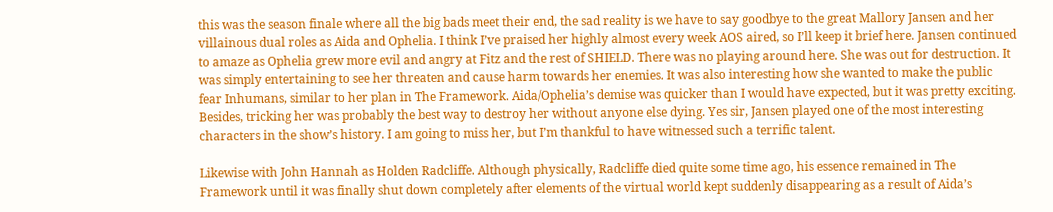this was the season finale where all the big bads meet their end, the sad reality is we have to say goodbye to the great Mallory Jansen and her villainous dual roles as Aida and Ophelia. I think I’ve praised her highly almost every week AOS aired, so I’ll keep it brief here. Jansen continued to amaze as Ophelia grew more evil and angry at Fitz and the rest of SHIELD. There was no playing around here. She was out for destruction. It was simply entertaining to see her threaten and cause harm towards her enemies. It was also interesting how she wanted to make the public fear Inhumans, similar to her plan in The Framework. Aida/Ophelia’s demise was quicker than I would have expected, but it was pretty exciting. Besides, tricking her was probably the best way to destroy her without anyone else dying. Yes sir, Jansen played one of the most interesting characters in the show’s history. I am going to miss her, but I’m thankful to have witnessed such a terrific talent.

Likewise with John Hannah as Holden Radcliffe. Although physically, Radcliffe died quite some time ago, his essence remained in The Framework until it was finally shut down completely after elements of the virtual world kept suddenly disappearing as a result of Aida’s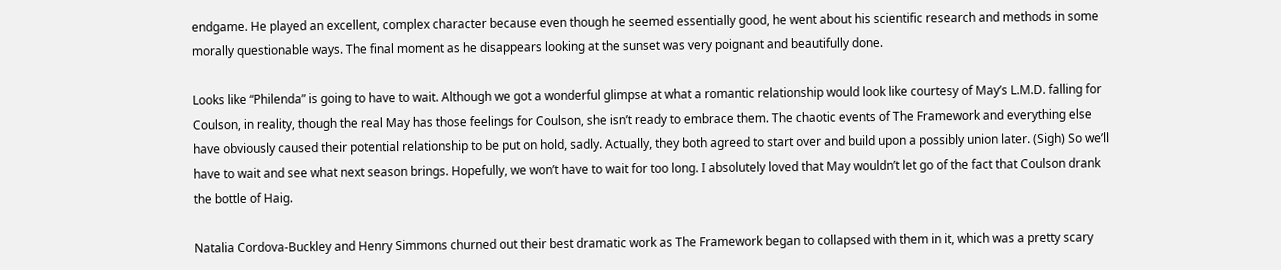endgame. He played an excellent, complex character because even though he seemed essentially good, he went about his scientific research and methods in some morally questionable ways. The final moment as he disappears looking at the sunset was very poignant and beautifully done.

Looks like “Philenda” is going to have to wait. Although we got a wonderful glimpse at what a romantic relationship would look like courtesy of May’s L.M.D. falling for Coulson, in reality, though the real May has those feelings for Coulson, she isn’t ready to embrace them. The chaotic events of The Framework and everything else have obviously caused their potential relationship to be put on hold, sadly. Actually, they both agreed to start over and build upon a possibly union later. (Sigh) So we’ll have to wait and see what next season brings. Hopefully, we won’t have to wait for too long. I absolutely loved that May wouldn’t let go of the fact that Coulson drank the bottle of Haig.

Natalia Cordova-Buckley and Henry Simmons churned out their best dramatic work as The Framework began to collapsed with them in it, which was a pretty scary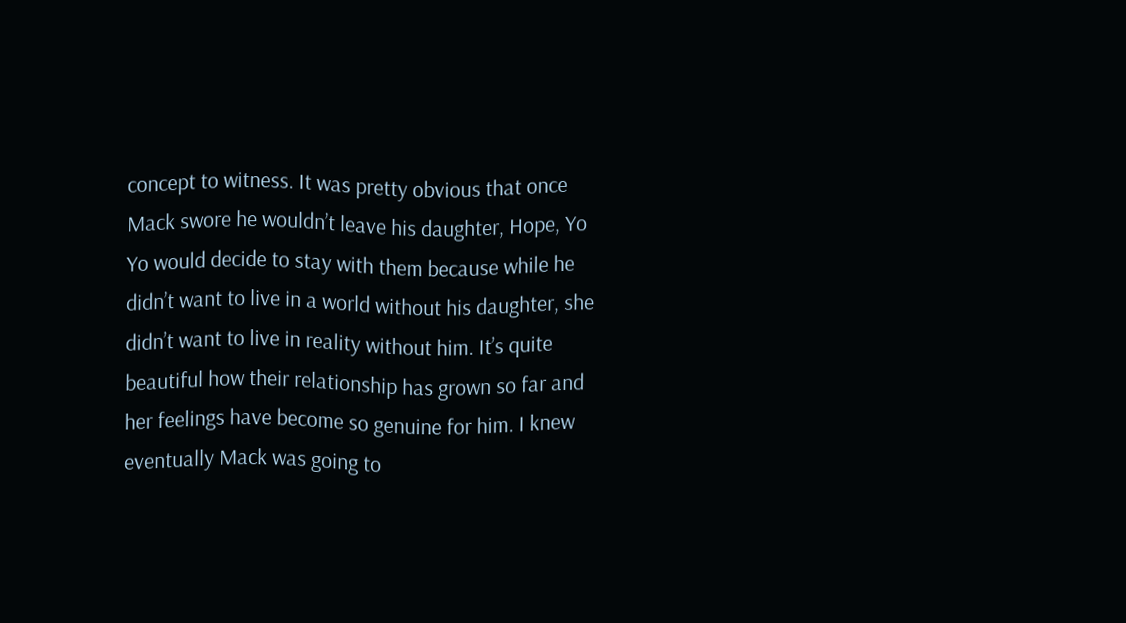concept to witness. It was pretty obvious that once Mack swore he wouldn’t leave his daughter, Hope, Yo Yo would decide to stay with them because while he didn’t want to live in a world without his daughter, she didn’t want to live in reality without him. It’s quite beautiful how their relationship has grown so far and her feelings have become so genuine for him. I knew eventually Mack was going to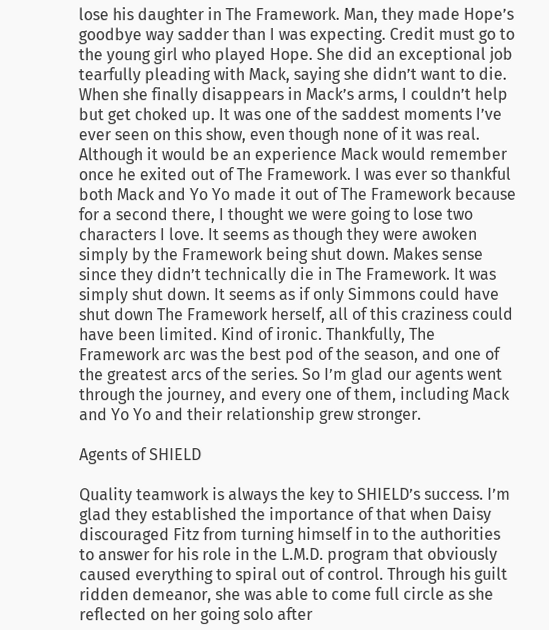lose his daughter in The Framework. Man, they made Hope’s goodbye way sadder than I was expecting. Credit must go to the young girl who played Hope. She did an exceptional job tearfully pleading with Mack, saying she didn’t want to die. When she finally disappears in Mack’s arms, I couldn’t help but get choked up. It was one of the saddest moments I’ve ever seen on this show, even though none of it was real. Although it would be an experience Mack would remember once he exited out of The Framework. I was ever so thankful both Mack and Yo Yo made it out of The Framework because for a second there, I thought we were going to lose two characters I love. It seems as though they were awoken simply by the Framework being shut down. Makes sense since they didn’t technically die in The Framework. It was simply shut down. It seems as if only Simmons could have shut down The Framework herself, all of this craziness could have been limited. Kind of ironic. Thankfully, The Framework arc was the best pod of the season, and one of the greatest arcs of the series. So I’m glad our agents went through the journey, and every one of them, including Mack and Yo Yo and their relationship grew stronger.

Agents of SHIELD

Quality teamwork is always the key to SHIELD’s success. I’m glad they established the importance of that when Daisy discouraged Fitz from turning himself in to the authorities to answer for his role in the L.M.D. program that obviously caused everything to spiral out of control. Through his guilt ridden demeanor, she was able to come full circle as she reflected on her going solo after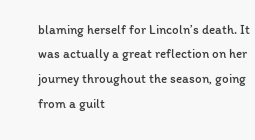blaming herself for Lincoln’s death. It was actually a great reflection on her journey throughout the season, going from a guilt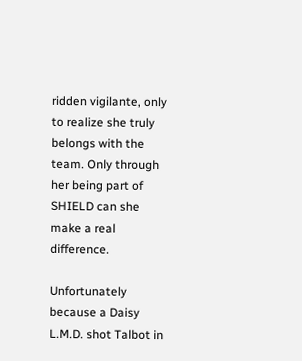ridden vigilante, only to realize she truly belongs with the team. Only through her being part of SHIELD can she make a real difference.

Unfortunately because a Daisy L.M.D. shot Talbot in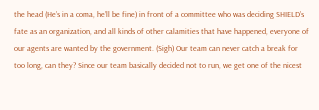the head (He’s in a coma, he’ll be fine) in front of a committee who was deciding SHIELD’s fate as an organization, and all kinds of other calamities that have happened, everyone of our agents are wanted by the government. (Sigh) Our team can never catch a break for too long, can they? Since our team basically decided not to run, we get one of the nicest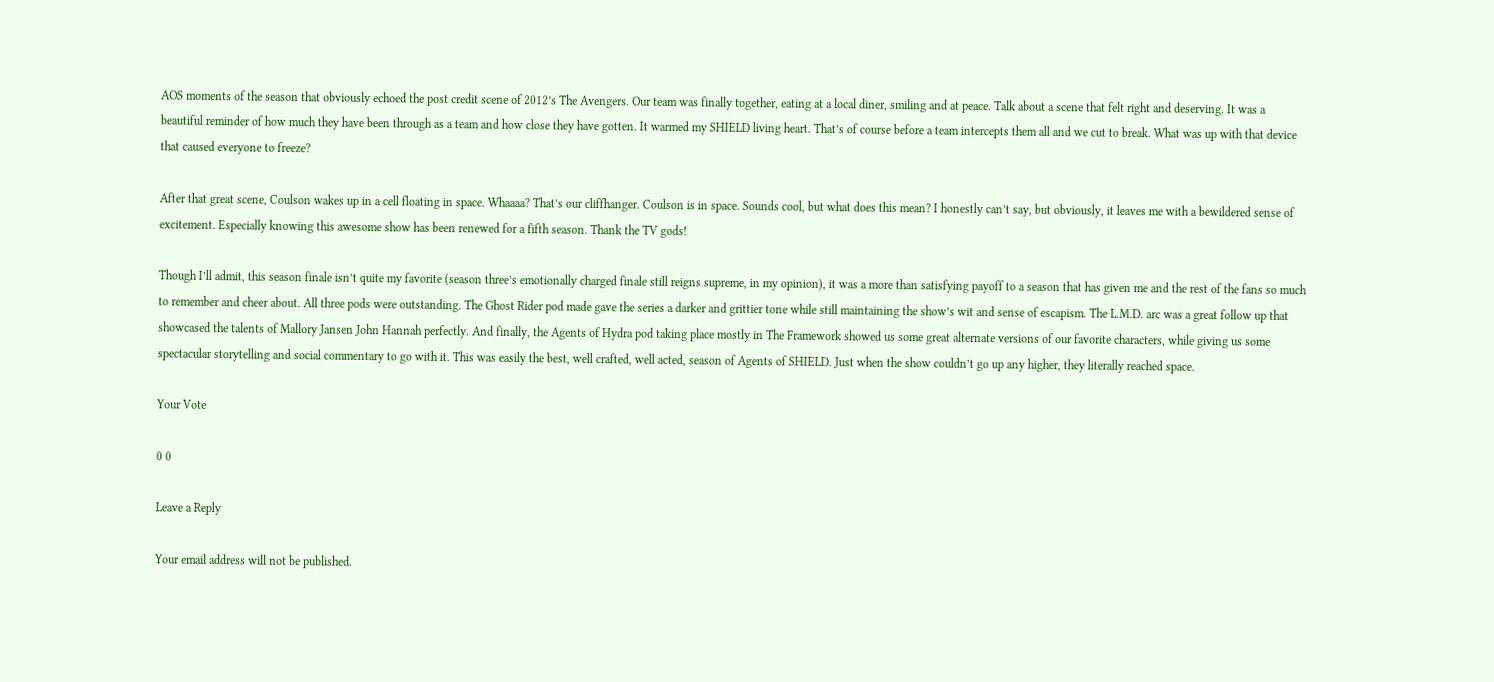AOS moments of the season that obviously echoed the post credit scene of 2012’s The Avengers. Our team was finally together, eating at a local diner, smiling and at peace. Talk about a scene that felt right and deserving. It was a beautiful reminder of how much they have been through as a team and how close they have gotten. It warmed my SHIELD living heart. That’s of course before a team intercepts them all and we cut to break. What was up with that device that caused everyone to freeze?

After that great scene, Coulson wakes up in a cell floating in space. Whaaaa? That’s our cliffhanger. Coulson is in space. Sounds cool, but what does this mean? I honestly can’t say, but obviously, it leaves me with a bewildered sense of excitement. Especially knowing this awesome show has been renewed for a fifth season. Thank the TV gods!

Though I’ll admit, this season finale isn’t quite my favorite (season three’s emotionally charged finale still reigns supreme, in my opinion), it was a more than satisfying payoff to a season that has given me and the rest of the fans so much to remember and cheer about. All three pods were outstanding. The Ghost Rider pod made gave the series a darker and grittier tone while still maintaining the show’s wit and sense of escapism. The L.M.D. arc was a great follow up that showcased the talents of Mallory Jansen John Hannah perfectly. And finally, the Agents of Hydra pod taking place mostly in The Framework showed us some great alternate versions of our favorite characters, while giving us some spectacular storytelling and social commentary to go with it. This was easily the best, well crafted, well acted, season of Agents of SHIELD. Just when the show couldn’t go up any higher, they literally reached space.

Your Vote

0 0

Leave a Reply

Your email address will not be published.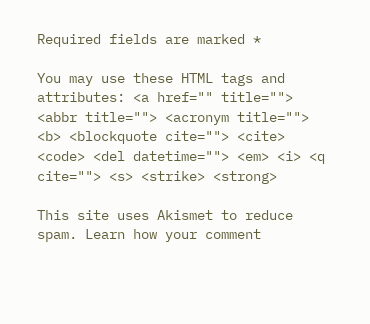Required fields are marked *

You may use these HTML tags and attributes: <a href="" title=""> <abbr title=""> <acronym title=""> <b> <blockquote cite=""> <cite> <code> <del datetime=""> <em> <i> <q cite=""> <s> <strike> <strong>

This site uses Akismet to reduce spam. Learn how your comment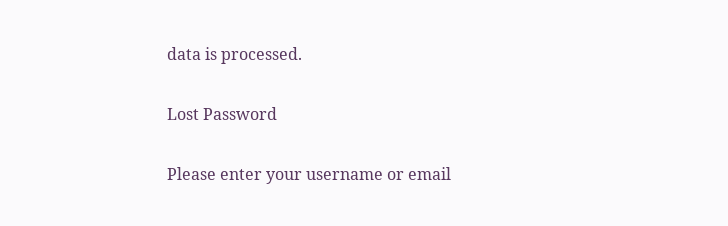data is processed.

Lost Password

Please enter your username or email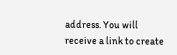address. You will receive a link to create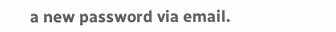a new password via email.